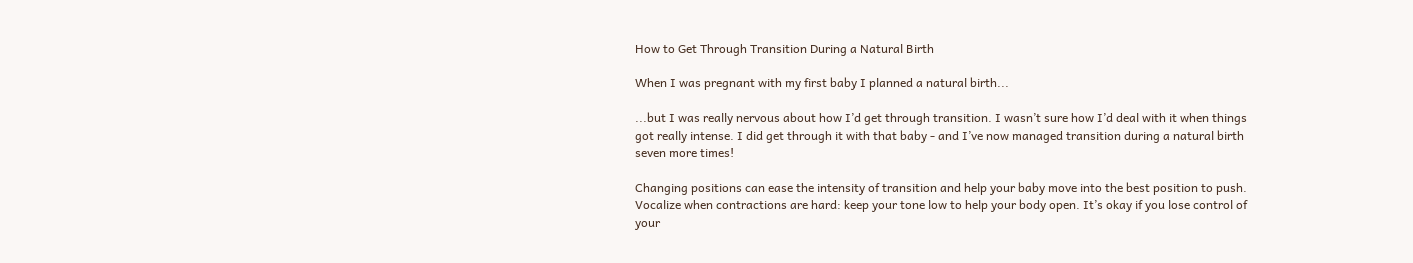How to Get Through Transition During a Natural Birth

When I was pregnant with my first baby I planned a natural birth...

...but I was really nervous about how I’d get through transition. I wasn’t sure how I’d deal with it when things got really intense. I did get through it with that baby - and I’ve now managed transition during a natural birth seven more times!

Changing positions can ease the intensity of transition and help your baby move into the best position to push. Vocalize when contractions are hard: keep your tone low to help your body open. It’s okay if you lose control of your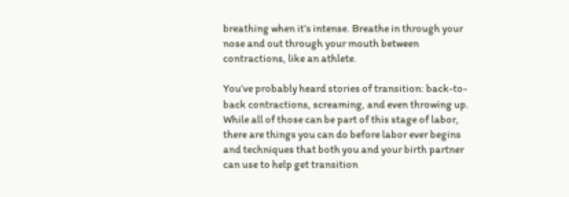breathing when it’s intense. Breathe in through your nose and out through your mouth between contractions, like an athlete.

You’ve probably heard stories of transition: back-to-back contractions, screaming, and even throwing up. While all of those can be part of this stage of labor, there are things you can do before labor ever begins and techniques that both you and your birth partner can use to help get transition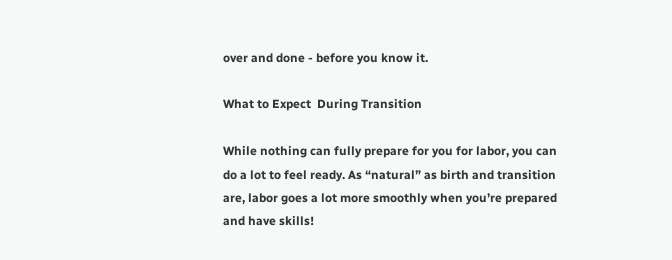over and done - before you know it.

What to Expect  During Transition

While nothing can fully prepare for you for labor, you can do a lot to feel ready. As “natural” as birth and transition are, labor goes a lot more smoothly when you’re prepared and have skills!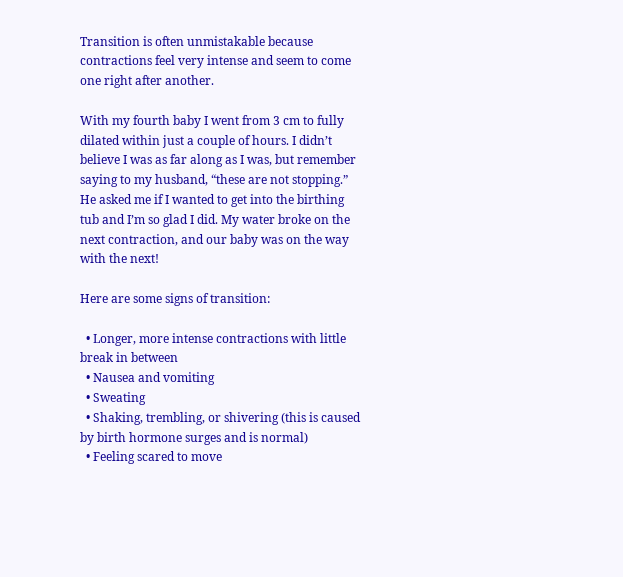Transition is often unmistakable because contractions feel very intense and seem to come one right after another.

With my fourth baby I went from 3 cm to fully dilated within just a couple of hours. I didn’t believe I was as far along as I was, but remember saying to my husband, “these are not stopping.” He asked me if I wanted to get into the birthing tub and I’m so glad I did. My water broke on the next contraction, and our baby was on the way with the next!

Here are some signs of transition:

  • Longer, more intense contractions with little break in between
  • Nausea and vomiting
  • Sweating
  • Shaking, trembling, or shivering (this is caused by birth hormone surges and is normal)
  • Feeling scared to move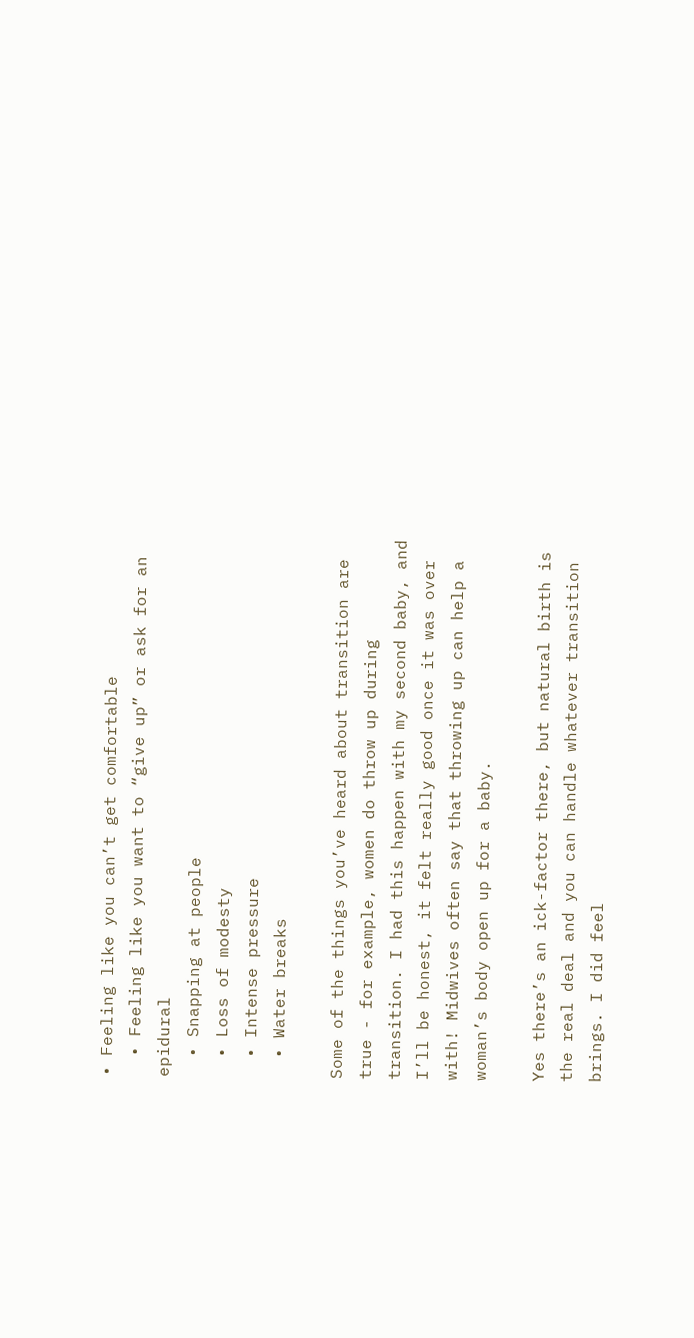• Feeling like you can’t get comfortable
  • Feeling like you want to “give up” or ask for an epidural
  • Snapping at people
  • Loss of modesty
  • Intense pressure
  • Water breaks

Some of the things you’ve heard about transition are true - for example, women do throw up during transition. I had this happen with my second baby, and I’ll be honest, it felt really good once it was over with! Midwives often say that throwing up can help a woman’s body open up for a baby.

Yes there’s an ick-factor there, but natural birth is the real deal and you can handle whatever transition brings. I did feel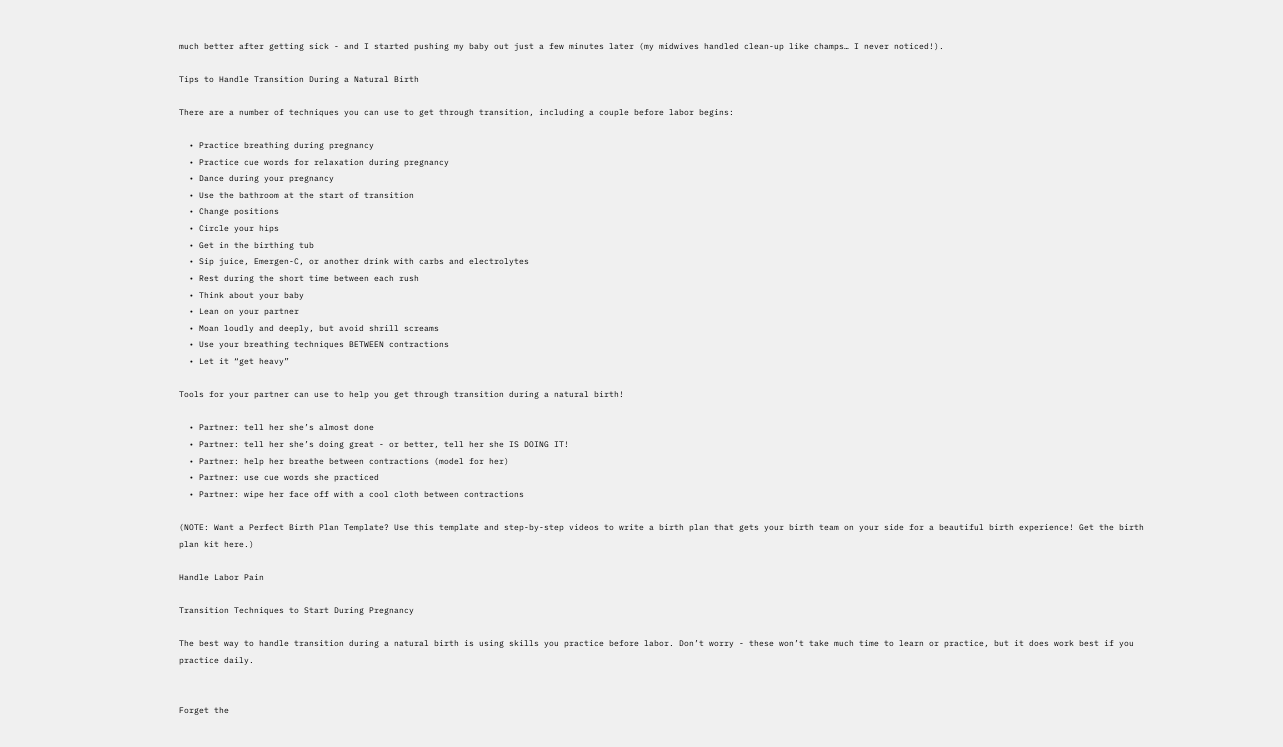much better after getting sick - and I started pushing my baby out just a few minutes later (my midwives handled clean-up like champs… I never noticed!).

Tips to Handle Transition During a Natural Birth

There are a number of techniques you can use to get through transition, including a couple before labor begins:

  • Practice breathing during pregnancy
  • Practice cue words for relaxation during pregnancy
  • Dance during your pregnancy
  • Use the bathroom at the start of transition
  • Change positions
  • Circle your hips
  • Get in the birthing tub
  • Sip juice, Emergen-C, or another drink with carbs and electrolytes
  • Rest during the short time between each rush
  • Think about your baby
  • Lean on your partner
  • Moan loudly and deeply, but avoid shrill screams
  • Use your breathing techniques BETWEEN contractions
  • Let it “get heavy”

Tools for your partner can use to help you get through transition during a natural birth!

  • Partner: tell her she’s almost done
  • Partner: tell her she’s doing great - or better, tell her she IS DOING IT!
  • Partner: help her breathe between contractions (model for her)
  • Partner: use cue words she practiced
  • Partner: wipe her face off with a cool cloth between contractions

(NOTE: Want a Perfect Birth Plan Template? Use this template and step-by-step videos to write a birth plan that gets your birth team on your side for a beautiful birth experience! Get the birth plan kit here.)

Handle Labor Pain

Transition Techniques to Start During Pregnancy

The best way to handle transition during a natural birth is using skills you practice before labor. Don’t worry - these won’t take much time to learn or practice, but it does work best if you practice daily.


Forget the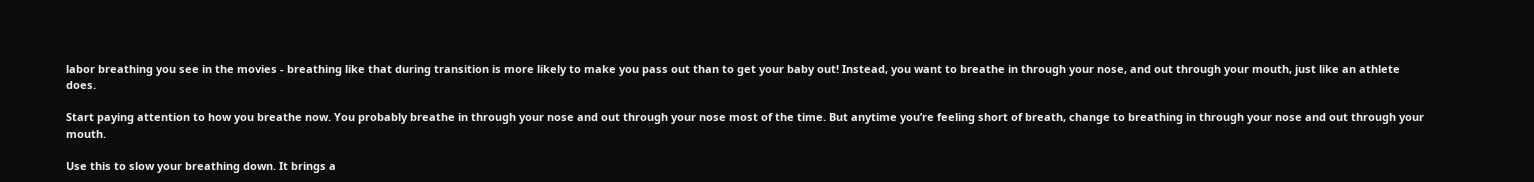labor breathing you see in the movies - breathing like that during transition is more likely to make you pass out than to get your baby out! Instead, you want to breathe in through your nose, and out through your mouth, just like an athlete does.

Start paying attention to how you breathe now. You probably breathe in through your nose and out through your nose most of the time. But anytime you’re feeling short of breath, change to breathing in through your nose and out through your mouth.

Use this to slow your breathing down. It brings a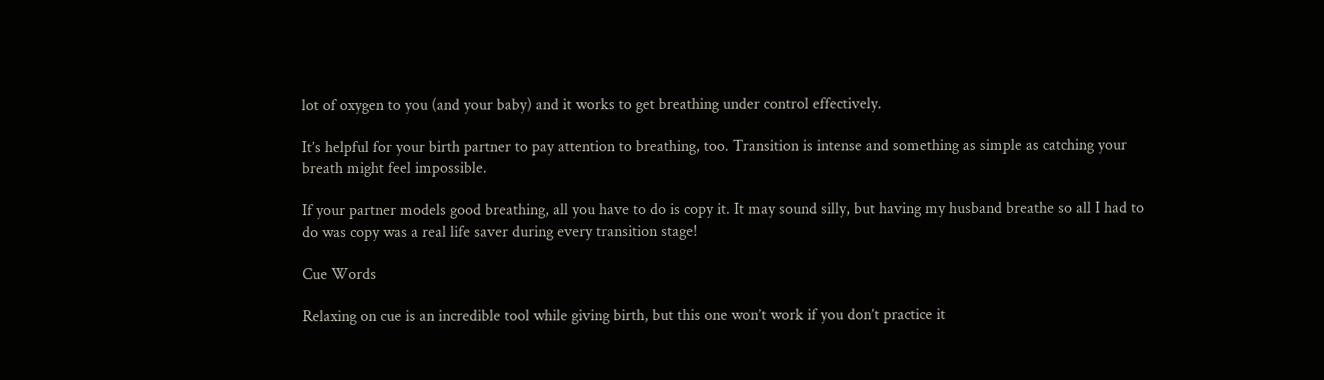lot of oxygen to you (and your baby) and it works to get breathing under control effectively.

It’s helpful for your birth partner to pay attention to breathing, too. Transition is intense and something as simple as catching your breath might feel impossible.

If your partner models good breathing, all you have to do is copy it. It may sound silly, but having my husband breathe so all I had to do was copy was a real life saver during every transition stage!

Cue Words

Relaxing on cue is an incredible tool while giving birth, but this one won’t work if you don’t practice it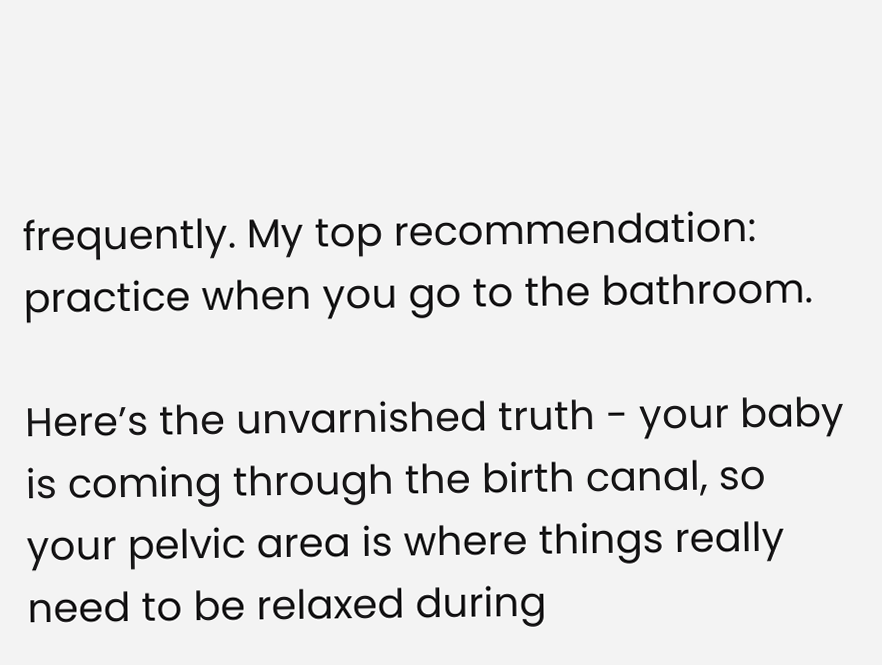frequently. My top recommendation: practice when you go to the bathroom.

Here’s the unvarnished truth - your baby is coming through the birth canal, so your pelvic area is where things really need to be relaxed during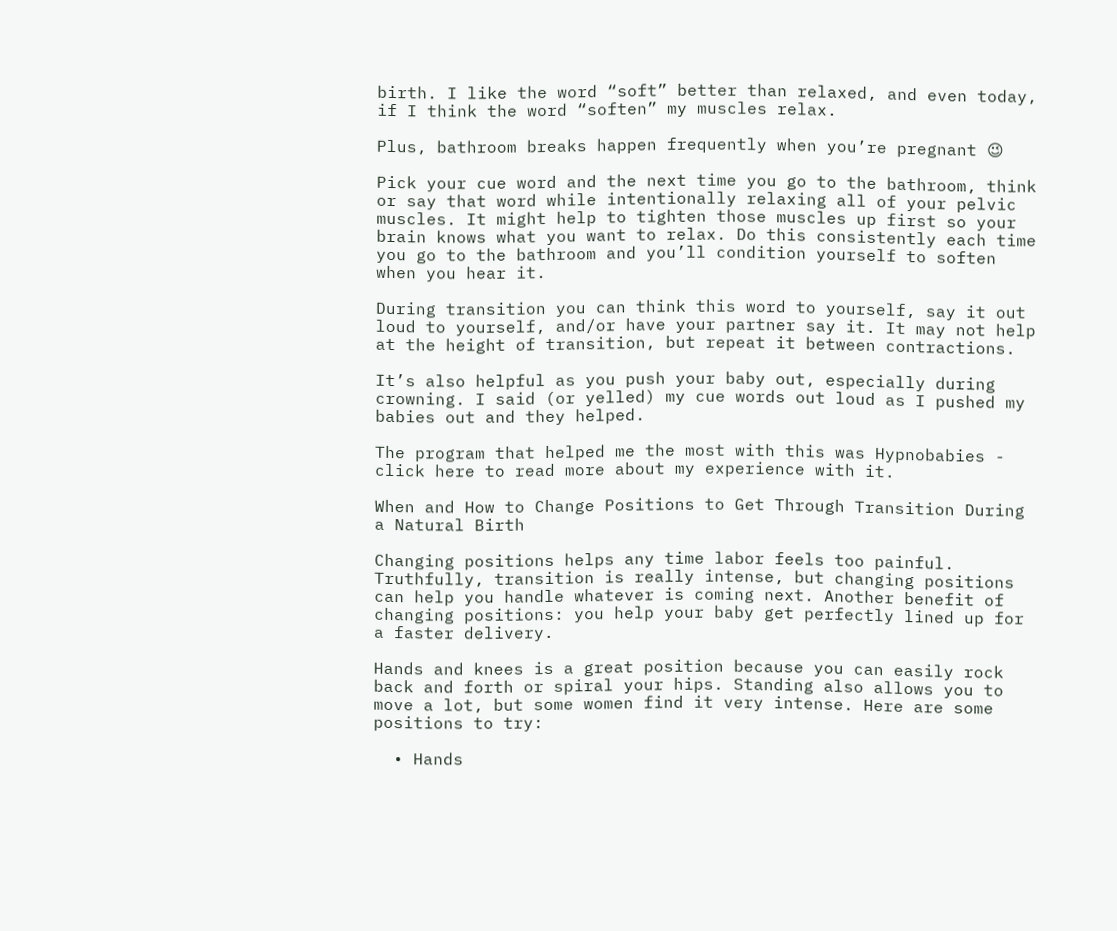birth. I like the word “soft” better than relaxed, and even today, if I think the word “soften” my muscles relax.

Plus, bathroom breaks happen frequently when you’re pregnant 😉

Pick your cue word and the next time you go to the bathroom, think or say that word while intentionally relaxing all of your pelvic muscles. It might help to tighten those muscles up first so your brain knows what you want to relax. Do this consistently each time you go to the bathroom and you’ll condition yourself to soften when you hear it.

During transition you can think this word to yourself, say it out loud to yourself, and/or have your partner say it. It may not help at the height of transition, but repeat it between contractions.

It’s also helpful as you push your baby out, especially during crowning. I said (or yelled) my cue words out loud as I pushed my babies out and they helped.

The program that helped me the most with this was Hypnobabies - click here to read more about my experience with it.

When and How to Change Positions to Get Through Transition During a Natural Birth

Changing positions helps any time labor feels too painful. Truthfully, transition is really intense, but changing positions can help you handle whatever is coming next. Another benefit of changing positions: you help your baby get perfectly lined up for a faster delivery.

Hands and knees is a great position because you can easily rock back and forth or spiral your hips. Standing also allows you to move a lot, but some women find it very intense. Here are some positions to try:

  • Hands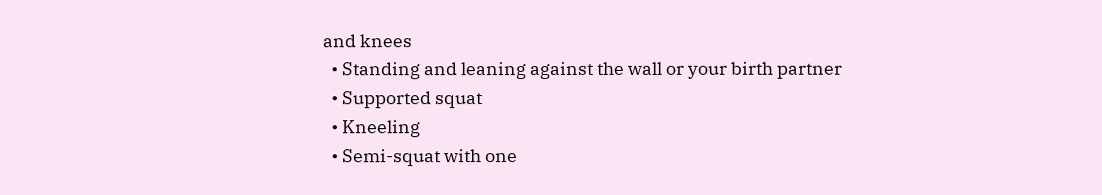and knees
  • Standing and leaning against the wall or your birth partner
  • Supported squat
  • Kneeling
  • Semi-squat with one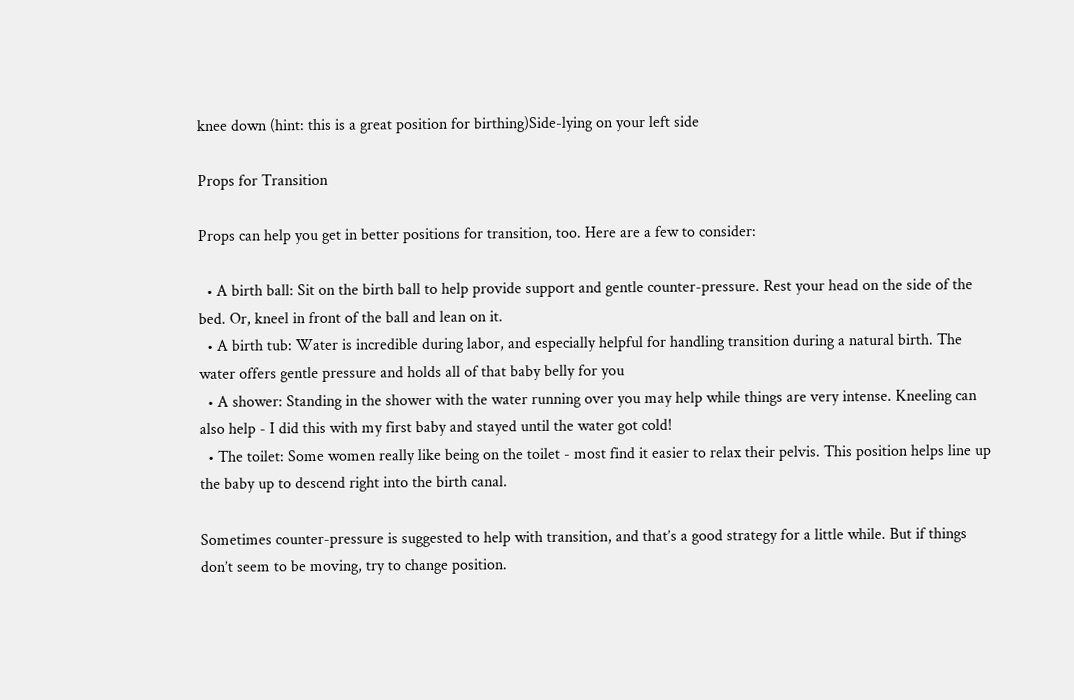knee down (hint: this is a great position for birthing)Side-lying on your left side

Props for Transition

Props can help you get in better positions for transition, too. Here are a few to consider:

  • A birth ball: Sit on the birth ball to help provide support and gentle counter-pressure. Rest your head on the side of the bed. Or, kneel in front of the ball and lean on it.
  • A birth tub: Water is incredible during labor, and especially helpful for handling transition during a natural birth. The water offers gentle pressure and holds all of that baby belly for you
  • A shower: Standing in the shower with the water running over you may help while things are very intense. Kneeling can also help - I did this with my first baby and stayed until the water got cold!
  • The toilet: Some women really like being on the toilet - most find it easier to relax their pelvis. This position helps line up the baby up to descend right into the birth canal.

Sometimes counter-pressure is suggested to help with transition, and that’s a good strategy for a little while. But if things don’t seem to be moving, try to change position.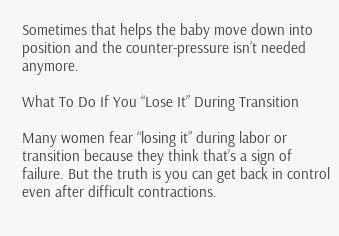Sometimes that helps the baby move down into position and the counter-pressure isn’t needed anymore.

What To Do If You “Lose It” During Transition

Many women fear “losing it” during labor or transition because they think that’s a sign of failure. But the truth is you can get back in control even after difficult contractions.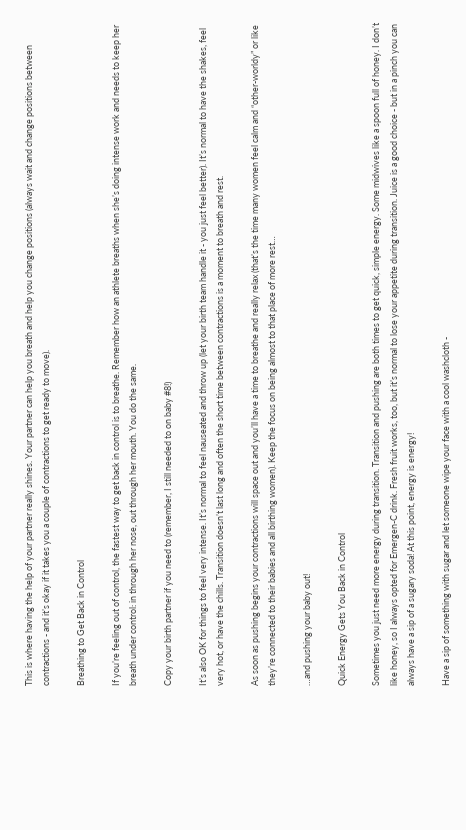This is where having the help of your partner really shines. Your partner can help you breath and help you change positions (always wait and change positions between contractions - and it’s okay if it takes you a couple of contractions to get ready to move).

Breathing to Get Back in Control

If you’re feeling out of control, the fastest way to get back in control is to breathe. Remember how an athlete breaths when she’s doing intense work and needs to keep her breath under control: in through her nose, out through her mouth. You do the same.

Copy your birth partner if you need to (remember, I still needed to on baby #8!)

It’s also OK for things to feel very intense. It’s normal to feel nauseated and throw up (let your birth team handle it - you just feel better). It’s normal to have the shakes, feel very hot, or have the chills. Transition doesn’t last long and often the short time between contractions is a moment to breath and rest.

As soon as pushing begins your contractions will space out and you’ll have a time to breathe and really relax (that’s the time many women feel calm and “other-worldy” or like they’re connected to their babies and all birthing women). Keep the focus on being almost to that place of more rest…

…and pushing your baby out!

Quick Energy Gets You Back in Control

Sometimes you just need more energy during transition. Transition and pushing are both times to get quick, simple energy. Some midwives like a spoon full of honey. I don’t like honey, so I always opted for Emergen-C drink. Fresh fruit works, too, but it’s normal to lose your appetite during transition. Juice is a good choice - but in a pinch you can always have a sip of a sugary soda! At this point, energy is energy!

Have a sip of something with sugar and let someone wipe your face with a cool washcloth -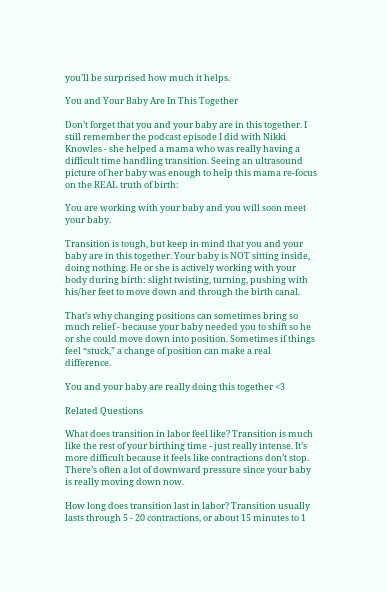you’ll be surprised how much it helps.

You and Your Baby Are In This Together

Don’t forget that you and your baby are in this together. I still remember the podcast episode I did with Nikki Knowles - she helped a mama who was really having a difficult time handling transition. Seeing an ultrasound picture of her baby was enough to help this mama re-focus on the REAL truth of birth:

You are working with your baby and you will soon meet your baby.

Transition is tough, but keep in mind that you and your baby are in this together. Your baby is NOT sitting inside, doing nothing. He or she is actively working with your body during birth: slight twisting, turning, pushing with his/her feet to move down and through the birth canal.

That’s why changing positions can sometimes bring so much relief - because your baby needed you to shift so he or she could move down into position. Sometimes if things feel “stuck,” a change of position can make a real difference.

You and your baby are really doing this together <3

Related Questions

What does transition in labor feel like? Transition is much like the rest of your birthing time - just really intense. It’s more difficult because it feels like contractions don’t stop. There’s often a lot of downward pressure since your baby is really moving down now.

How long does transition last in labor? Transition usually lasts through 5 - 20 contractions, or about 15 minutes to 1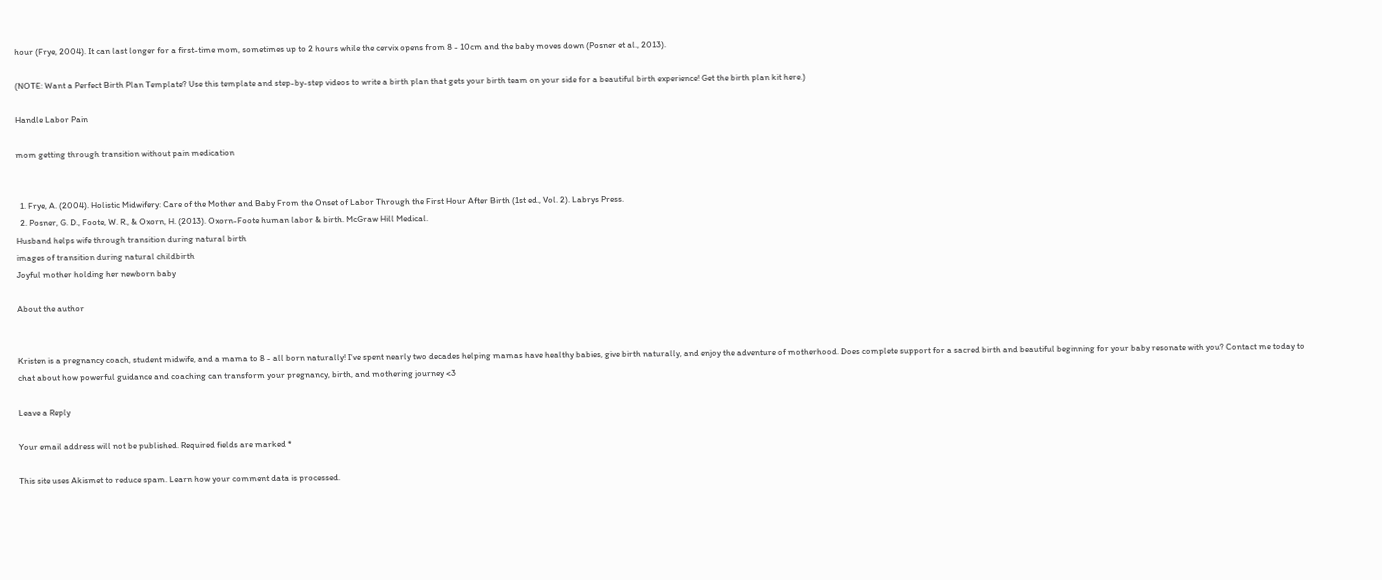hour (Frye, 2004). It can last longer for a first-time mom, sometimes up to 2 hours while the cervix opens from 8 - 10cm and the baby moves down (Posner et al., 2013).

(NOTE: Want a Perfect Birth Plan Template? Use this template and step-by-step videos to write a birth plan that gets your birth team on your side for a beautiful birth experience! Get the birth plan kit here.)

Handle Labor Pain

mom getting through transition without pain medication


  1. Frye, A. (2004). Holistic Midwifery: Care of the Mother and Baby From the Onset of Labor Through the First Hour After Birth (1st ed., Vol. 2). Labrys Press.
  2. Posner, G. D., Foote, W. R., & Oxorn, H. (2013). Oxorn-Foote human labor & birth. McGraw Hill Medical.
Husband helps wife through transition during natural birth
images of transition during natural childbirth
Joyful mother holding her newborn baby

About the author


Kristen is a pregnancy coach, student midwife, and a mama to 8 - all born naturally! I've spent nearly two decades helping mamas have healthy babies, give birth naturally, and enjoy the adventure of motherhood. Does complete support for a sacred birth and beautiful beginning for your baby resonate with you? Contact me today to chat about how powerful guidance and coaching can transform your pregnancy, birth, and mothering journey <3

Leave a Reply

Your email address will not be published. Required fields are marked *

This site uses Akismet to reduce spam. Learn how your comment data is processed.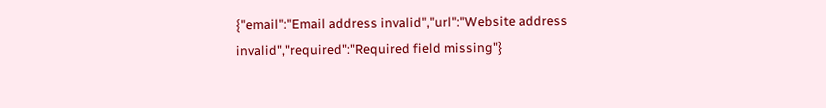{"email":"Email address invalid","url":"Website address invalid","required":"Required field missing"}